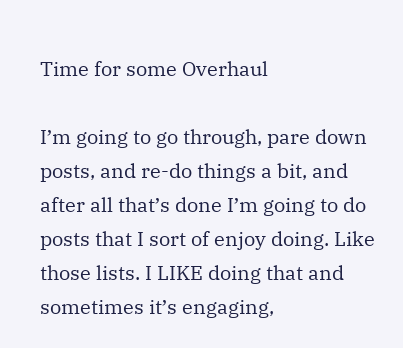Time for some Overhaul

I’m going to go through, pare down posts, and re-do things a bit, and after all that’s done I’m going to do posts that I sort of enjoy doing. Like those lists. I LIKE doing that and sometimes it’s engaging,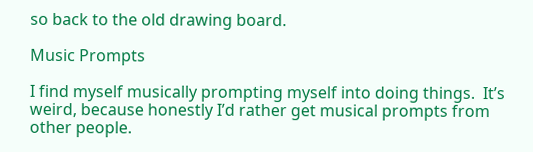so back to the old drawing board.

Music Prompts

I find myself musically prompting myself into doing things.  It’s weird, because honestly I’d rather get musical prompts from other people.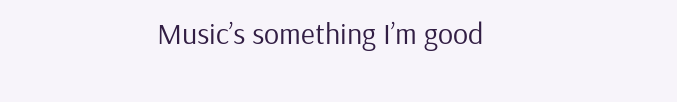Music’s something I’m good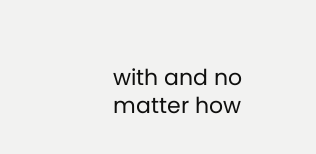with and no matter how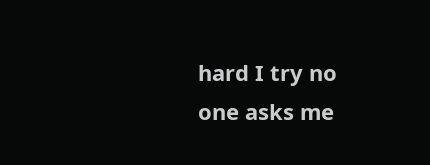hard I try no one asks me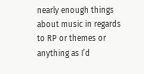nearly enough things about music in regards to RP or themes or anything as I’d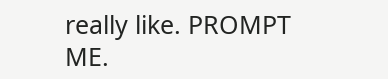really like. PROMPT ME.